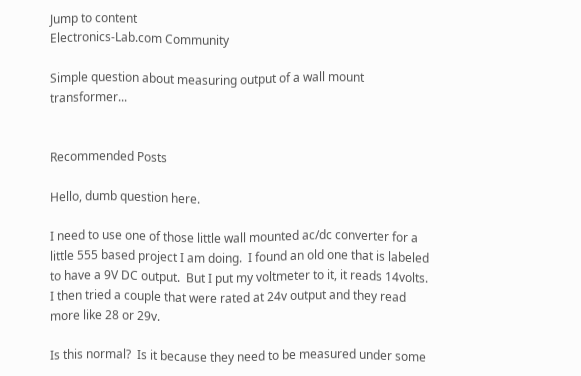Jump to content
Electronics-Lab.com Community

Simple question about measuring output of a wall mount transformer...


Recommended Posts

Hello, dumb question here.

I need to use one of those little wall mounted ac/dc converter for a little 555 based project I am doing.  I found an old one that is labeled to have a 9V DC output.  But I put my voltmeter to it, it reads 14volts.  I then tried a couple that were rated at 24v output and they read more like 28 or 29v.

Is this normal?  Is it because they need to be measured under some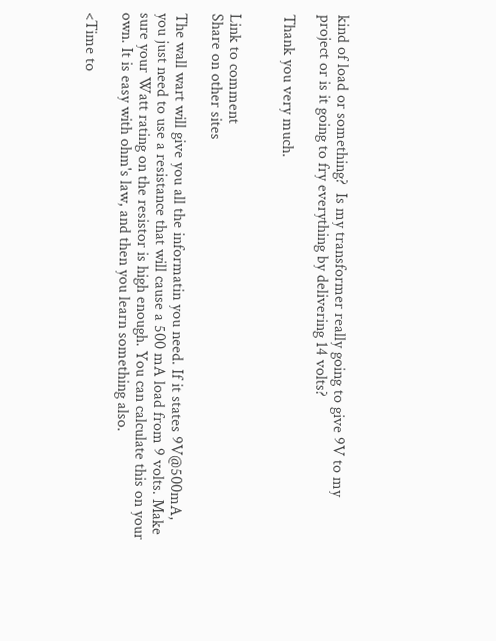kind of load or something?  Is my transformer really going to give 9V to my project or is it going to fry everything by delivering 14 volts?

Thank you very much.


Link to comment
Share on other sites

The wall wart will give you all the informatin you need. If it states 9V@500mA, you just need to use a resistance that will cause a 500 mA load from 9 volts. Make sure your Watt rating on the resistor is high enough. You can calculate this on your own. It is easy with ohm's law, and then you learn something also.

<Time to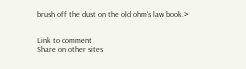brush off the dust on the old ohm's law book.>


Link to comment
Share on other sites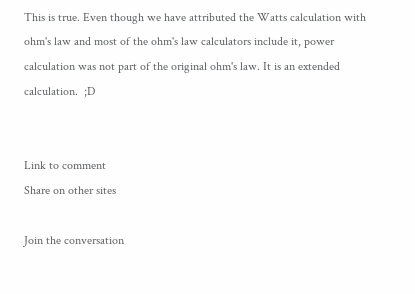This is true. Even though we have attributed the Watts calculation with ohm's law and most of the ohm's law calculators include it, power calculation was not part of the original ohm's law. It is an extended calculation.  ;D


Link to comment
Share on other sites

Join the conversation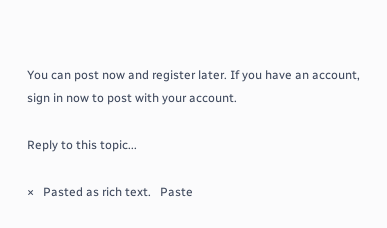You can post now and register later. If you have an account, sign in now to post with your account.

Reply to this topic...

×   Pasted as rich text.   Paste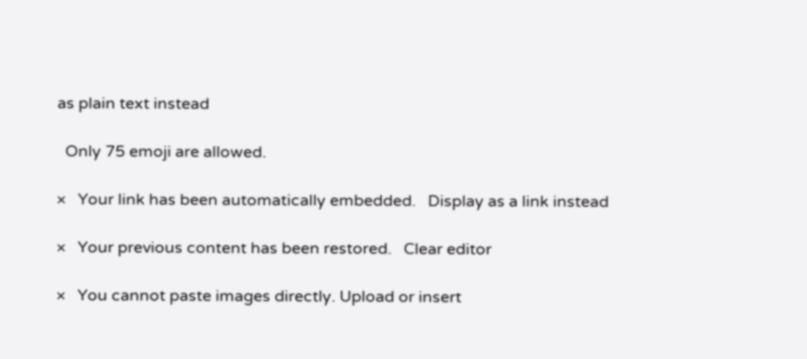as plain text instead

  Only 75 emoji are allowed.

×   Your link has been automatically embedded.   Display as a link instead

×   Your previous content has been restored.   Clear editor

×   You cannot paste images directly. Upload or insert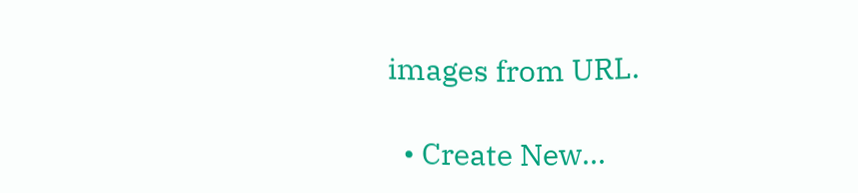images from URL.

  • Create New...